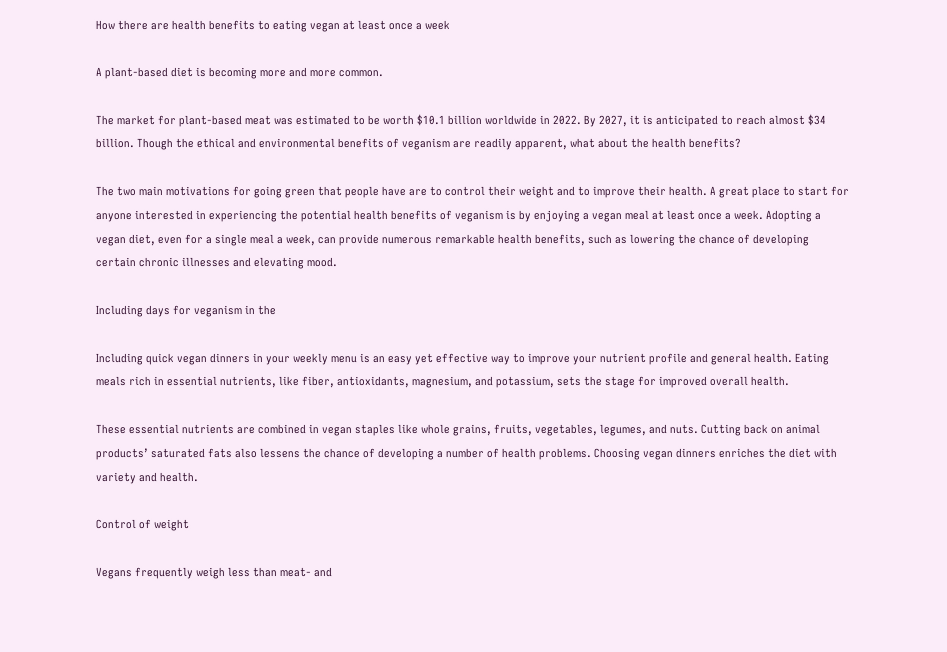How there are health benefits to eating vegan at least once a week

A plant-based diet is becoming more and more common.

The market for plant-based meat was estimated to be worth $10.1 billion worldwide in 2022. By 2027, it is anticipated to reach almost $34 billion. Though the ethical and environmental benefits of veganism are readily apparent, what about the health benefits?

The two main motivations for going green that people have are to control their weight and to improve their health. A great place to start for anyone interested in experiencing the potential health benefits of veganism is by enjoying a vegan meal at least once a week. Adopting a vegan diet, even for a single meal a week, can provide numerous remarkable health benefits, such as lowering the chance of developing certain chronic illnesses and elevating mood.

Including days for veganism in the

Including quick vegan dinners in your weekly menu is an easy yet effective way to improve your nutrient profile and general health. Eating meals rich in essential nutrients, like fiber, antioxidants, magnesium, and potassium, sets the stage for improved overall health.

These essential nutrients are combined in vegan staples like whole grains, fruits, vegetables, legumes, and nuts. Cutting back on animal products’ saturated fats also lessens the chance of developing a number of health problems. Choosing vegan dinners enriches the diet with variety and health.

Control of weight

Vegans frequently weigh less than meat- and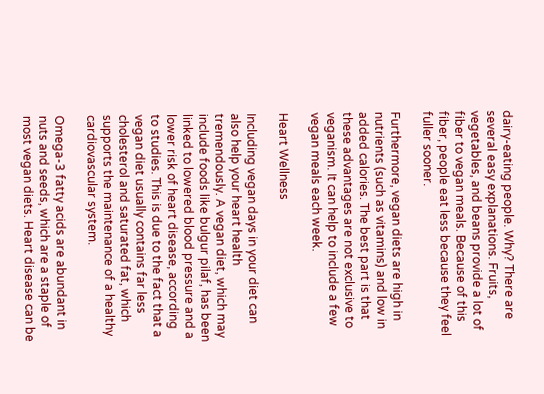dairy-eating people. Why? There are several easy explanations. Fruits, vegetables, and beans provide a lot of fiber to vegan meals. Because of this fiber, people eat less because they feel fuller sooner.

Furthermore, vegan diets are high in nutrients (such as vitamins) and low in added calories. The best part is that these advantages are not exclusive to veganism. It can help to include a few vegan meals each week.

Heart Wellness

Including vegan days in your diet can also help your heart health tremendously. A vegan diet, which may include foods like bulgur pilaf, has been linked to lowered blood pressure and a lower risk of heart disease, according to studies. This is due to the fact that a vegan diet usually contains far less cholesterol and saturated fat, which supports the maintenance of a healthy cardiovascular system.

Omega-3 fatty acids are abundant in nuts and seeds, which are a staple of most vegan diets. Heart disease can be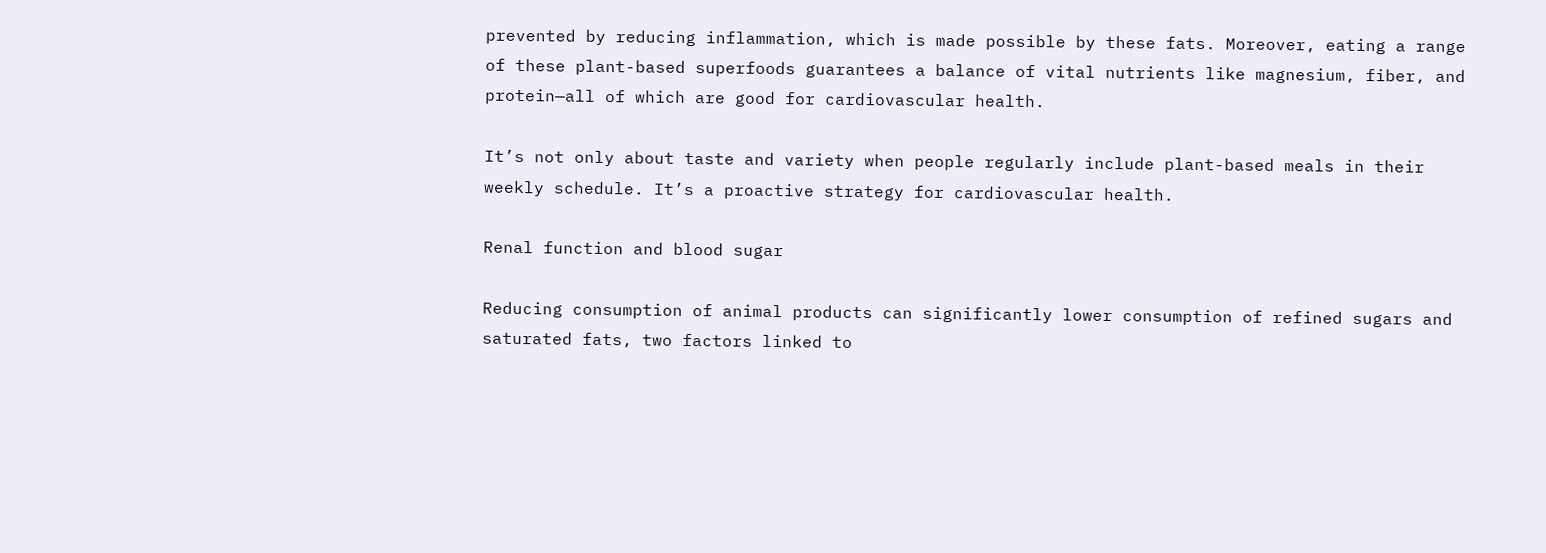prevented by reducing inflammation, which is made possible by these fats. Moreover, eating a range of these plant-based superfoods guarantees a balance of vital nutrients like magnesium, fiber, and protein—all of which are good for cardiovascular health.

It’s not only about taste and variety when people regularly include plant-based meals in their weekly schedule. It’s a proactive strategy for cardiovascular health.

Renal function and blood sugar

Reducing consumption of animal products can significantly lower consumption of refined sugars and saturated fats, two factors linked to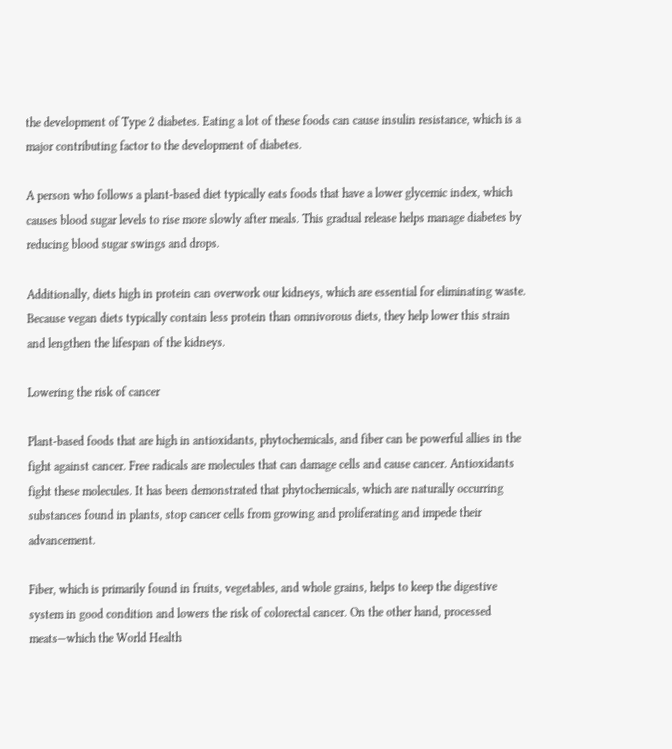the development of Type 2 diabetes. Eating a lot of these foods can cause insulin resistance, which is a major contributing factor to the development of diabetes.

A person who follows a plant-based diet typically eats foods that have a lower glycemic index, which causes blood sugar levels to rise more slowly after meals. This gradual release helps manage diabetes by reducing blood sugar swings and drops.

Additionally, diets high in protein can overwork our kidneys, which are essential for eliminating waste. Because vegan diets typically contain less protein than omnivorous diets, they help lower this strain and lengthen the lifespan of the kidneys.

Lowering the risk of cancer

Plant-based foods that are high in antioxidants, phytochemicals, and fiber can be powerful allies in the fight against cancer. Free radicals are molecules that can damage cells and cause cancer. Antioxidants fight these molecules. It has been demonstrated that phytochemicals, which are naturally occurring substances found in plants, stop cancer cells from growing and proliferating and impede their advancement.

Fiber, which is primarily found in fruits, vegetables, and whole grains, helps to keep the digestive system in good condition and lowers the risk of colorectal cancer. On the other hand, processed meats—which the World Health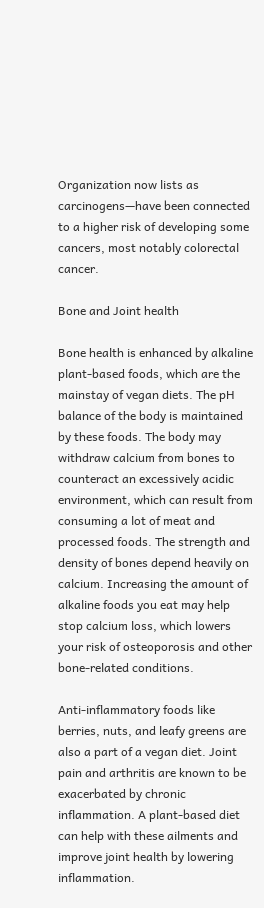Organization now lists as carcinogens—have been connected to a higher risk of developing some cancers, most notably colorectal cancer.

Bone and Joint health

Bone health is enhanced by alkaline plant-based foods, which are the mainstay of vegan diets. The pH balance of the body is maintained by these foods. The body may withdraw calcium from bones to counteract an excessively acidic environment, which can result from consuming a lot of meat and processed foods. The strength and density of bones depend heavily on calcium. Increasing the amount of alkaline foods you eat may help stop calcium loss, which lowers your risk of osteoporosis and other bone-related conditions.

Anti-inflammatory foods like berries, nuts, and leafy greens are also a part of a vegan diet. Joint pain and arthritis are known to be exacerbated by chronic inflammation. A plant-based diet can help with these ailments and improve joint health by lowering inflammation.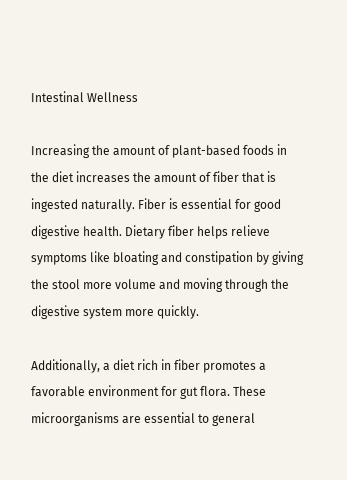Intestinal Wellness

Increasing the amount of plant-based foods in the diet increases the amount of fiber that is ingested naturally. Fiber is essential for good digestive health. Dietary fiber helps relieve symptoms like bloating and constipation by giving the stool more volume and moving through the digestive system more quickly.

Additionally, a diet rich in fiber promotes a favorable environment for gut flora. These microorganisms are essential to general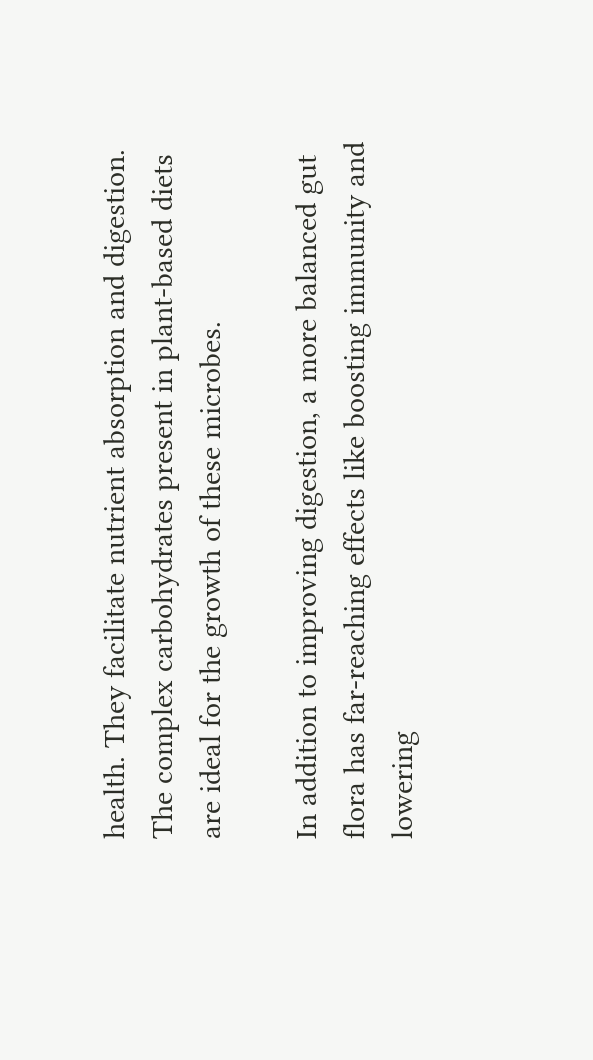health. They facilitate nutrient absorption and digestion. The complex carbohydrates present in plant-based diets are ideal for the growth of these microbes.

In addition to improving digestion, a more balanced gut flora has far-reaching effects like boosting immunity and lowering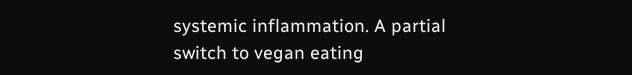systemic inflammation. A partial switch to vegan eating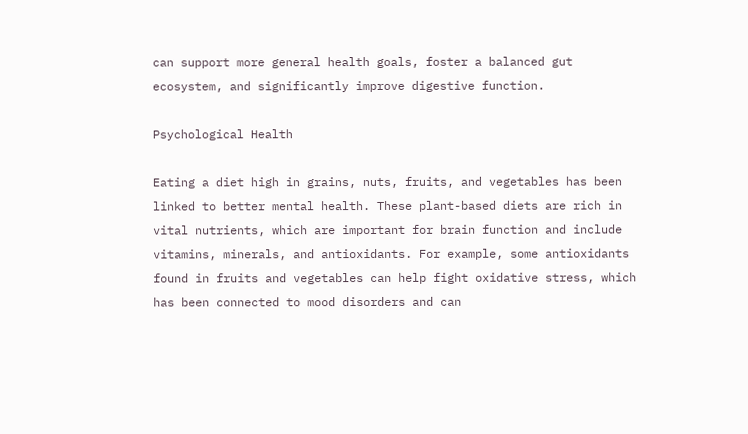can support more general health goals, foster a balanced gut ecosystem, and significantly improve digestive function.

Psychological Health

Eating a diet high in grains, nuts, fruits, and vegetables has been linked to better mental health. These plant-based diets are rich in vital nutrients, which are important for brain function and include vitamins, minerals, and antioxidants. For example, some antioxidants found in fruits and vegetables can help fight oxidative stress, which has been connected to mood disorders and can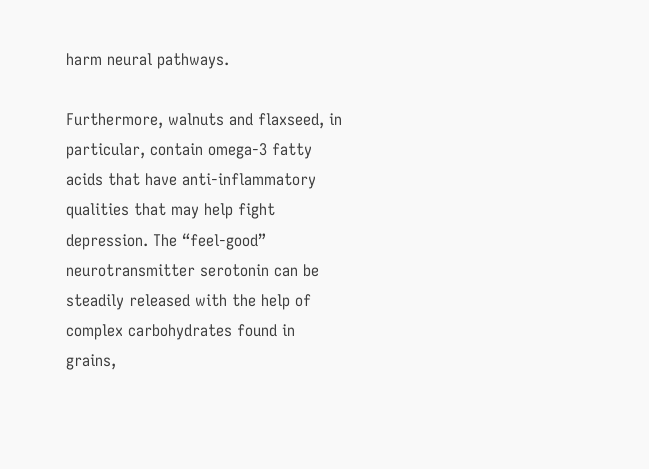harm neural pathways.

Furthermore, walnuts and flaxseed, in particular, contain omega-3 fatty acids that have anti-inflammatory qualities that may help fight depression. The “feel-good” neurotransmitter serotonin can be steadily released with the help of complex carbohydrates found in grains,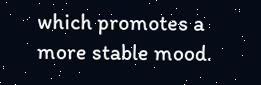which promotes a more stable mood.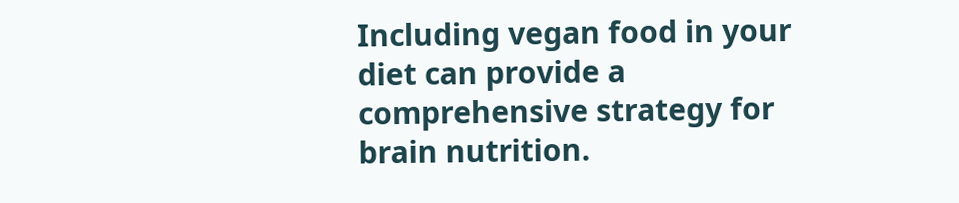Including vegan food in your diet can provide a comprehensive strategy for brain nutrition.